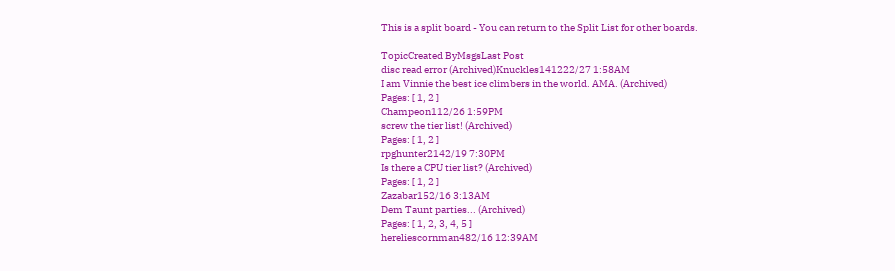This is a split board - You can return to the Split List for other boards.

TopicCreated ByMsgsLast Post
disc read error (Archived)Knuckles141222/27 1:58AM
I am Vinnie the best ice climbers in the world. AMA. (Archived)
Pages: [ 1, 2 ]
Champeon112/26 1:59PM
screw the tier list! (Archived)
Pages: [ 1, 2 ]
rpghunter2142/19 7:30PM
Is there a CPU tier list? (Archived)
Pages: [ 1, 2 ]
Zazabar152/16 3:13AM
Dem Taunt parties... (Archived)
Pages: [ 1, 2, 3, 4, 5 ]
hereliescornman482/16 12:39AM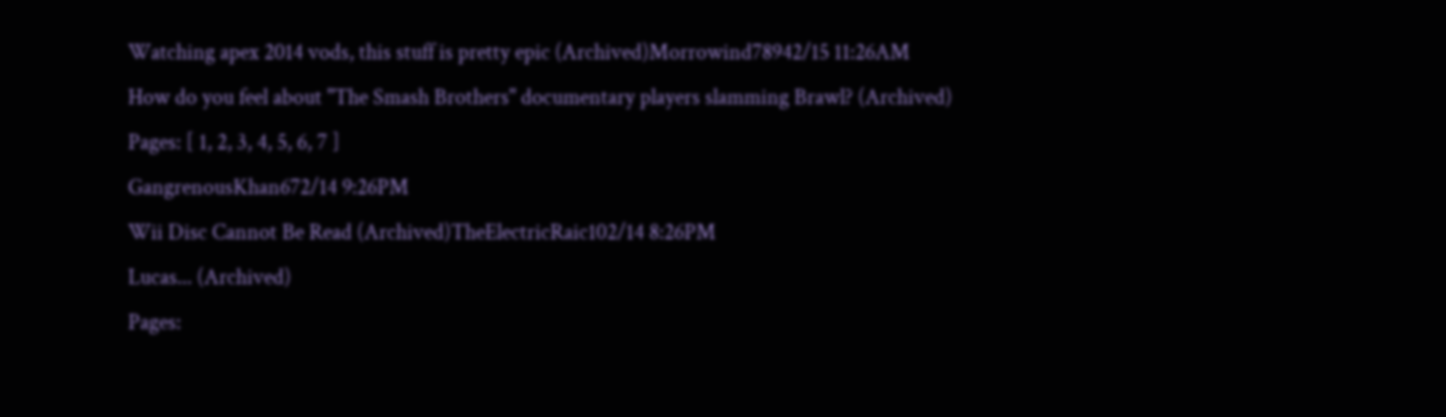Watching apex 2014 vods, this stuff is pretty epic (Archived)Morrowind78942/15 11:26AM
How do you feel about "The Smash Brothers" documentary players slamming Brawl? (Archived)
Pages: [ 1, 2, 3, 4, 5, 6, 7 ]
GangrenousKhan672/14 9:26PM
Wii Disc Cannot Be Read (Archived)TheElectricRaic102/14 8:26PM
Lucas... (Archived)
Pages: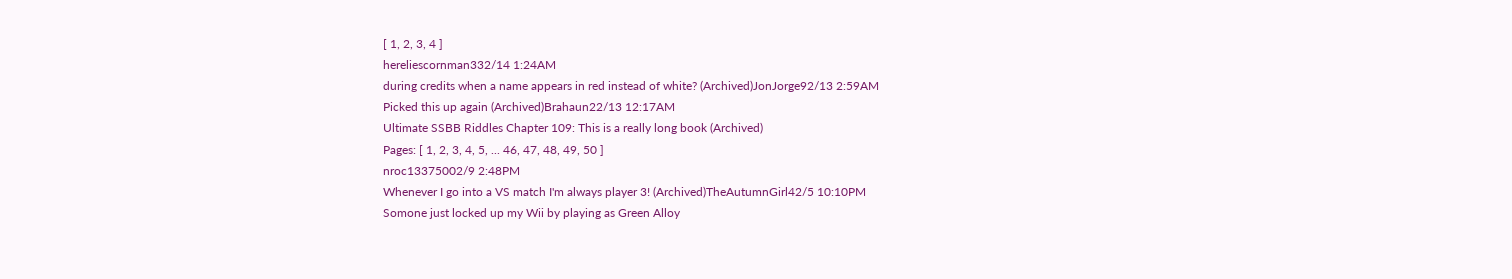[ 1, 2, 3, 4 ]
hereliescornman332/14 1:24AM
during credits when a name appears in red instead of white? (Archived)JonJorge92/13 2:59AM
Picked this up again (Archived)Brahaun22/13 12:17AM
Ultimate SSBB Riddles Chapter 109: This is a really long book (Archived)
Pages: [ 1, 2, 3, 4, 5, ... 46, 47, 48, 49, 50 ]
nroc13375002/9 2:48PM
Whenever I go into a VS match I'm always player 3! (Archived)TheAutumnGirl42/5 10:10PM
Somone just locked up my Wii by playing as Green Alloy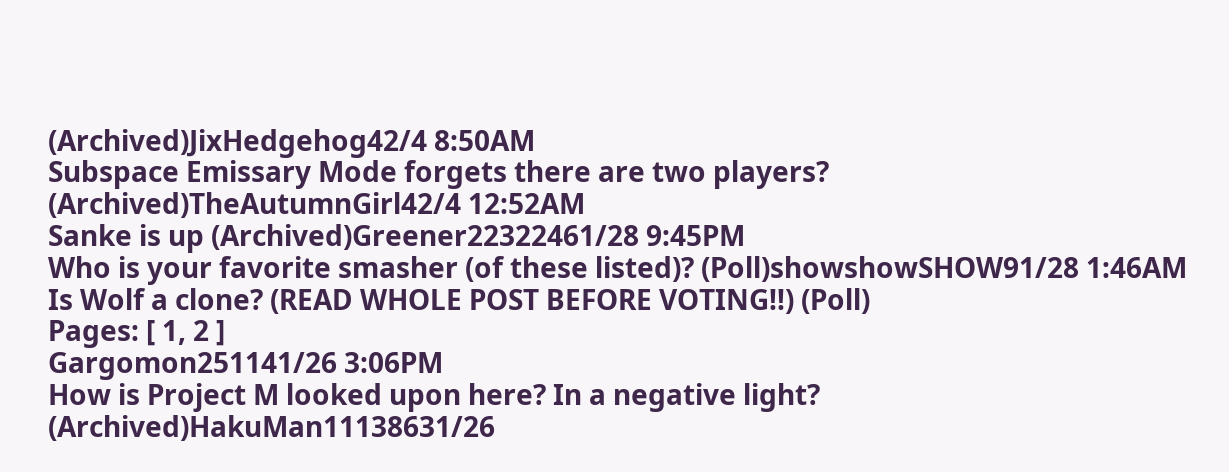(Archived)JixHedgehog42/4 8:50AM
Subspace Emissary Mode forgets there are two players? (Archived)TheAutumnGirl42/4 12:52AM
Sanke is up (Archived)Greener22322461/28 9:45PM
Who is your favorite smasher (of these listed)? (Poll)showshowSHOW91/28 1:46AM
Is Wolf a clone? (READ WHOLE POST BEFORE VOTING!!) (Poll)
Pages: [ 1, 2 ]
Gargomon251141/26 3:06PM
How is Project M looked upon here? In a negative light? (Archived)HakuMan11138631/26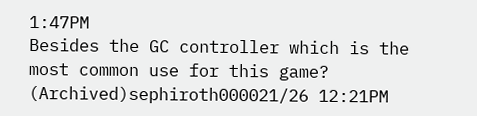1:47PM
Besides the GC controller which is the most common use for this game? (Archived)sephiroth000021/26 12:21PM